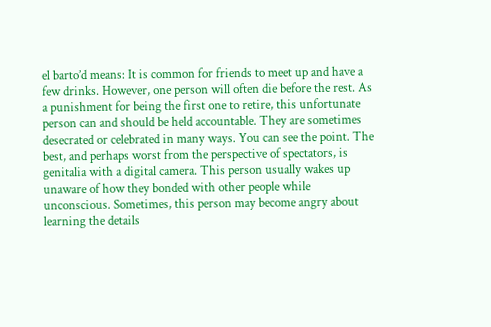el barto’d means: It is common for friends to meet up and have a few drinks. However, one person will often die before the rest. As a punishment for being the first one to retire, this unfortunate person can and should be held accountable. They are sometimes desecrated or celebrated in many ways. You can see the point. The best, and perhaps worst from the perspective of spectators, is genitalia with a digital camera. This person usually wakes up unaware of how they bonded with other people while unconscious. Sometimes, this person may become angry about learning the details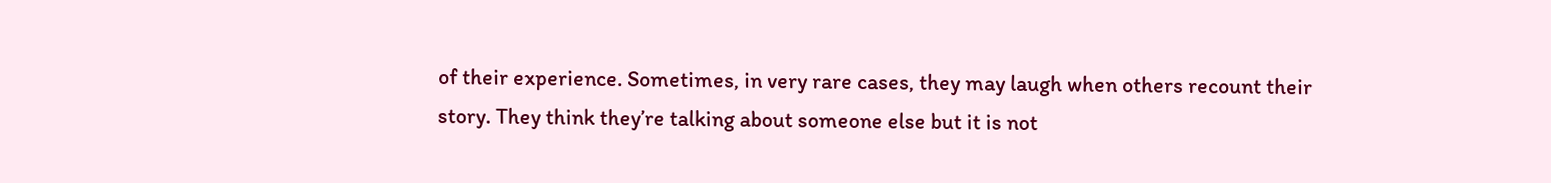of their experience. Sometimes, in very rare cases, they may laugh when others recount their story. They think they’re talking about someone else but it is not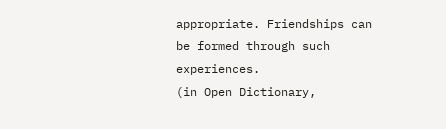appropriate. Friendships can be formed through such experiences.
(in Open Dictionary,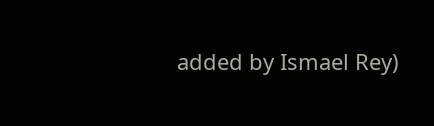added by Ismael Rey)